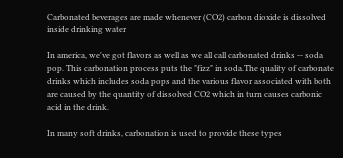Carbonated beverages are made whenever (CO2) carbon dioxide is dissolved inside drinking water

In america, we've got flavors as well as we all call carbonated drinks -- soda pop. This carbonation process puts the "fizz" in soda.The quality of carbonate drinks which includes soda pops and the various flavor associated with both are caused by the quantity of dissolved CO2 which in turn causes carbonic acid in the drink.

In many soft drinks, carbonation is used to provide these types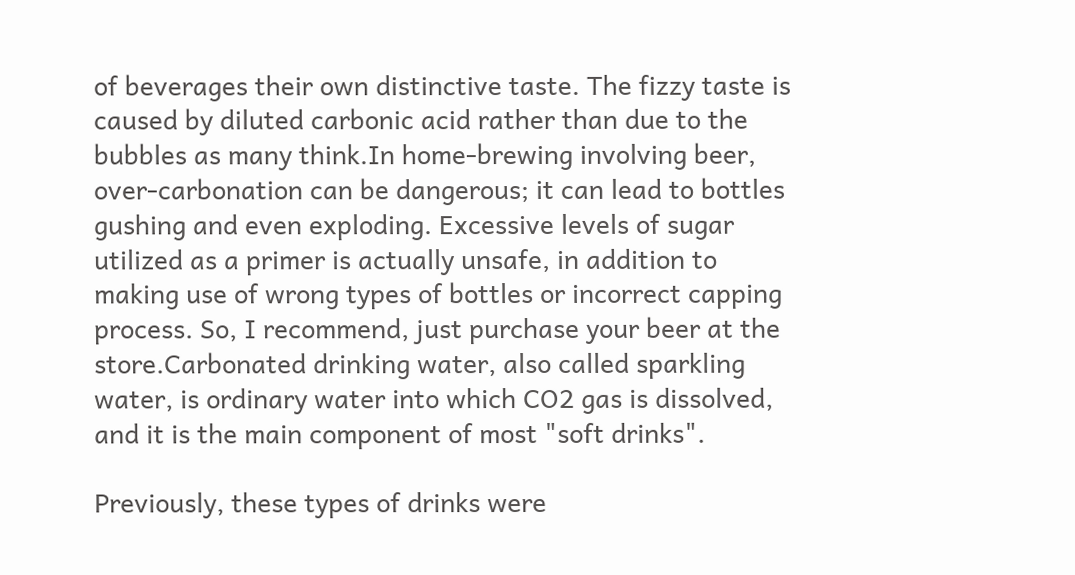of beverages their own distinctive taste. The fizzy taste is caused by diluted carbonic acid rather than due to the bubbles as many think.In home-brewing involving beer, over-carbonation can be dangerous; it can lead to bottles gushing and even exploding. Excessive levels of sugar utilized as a primer is actually unsafe, in addition to making use of wrong types of bottles or incorrect capping process. So, I recommend, just purchase your beer at the store.Carbonated drinking water, also called sparkling water, is ordinary water into which CO2 gas is dissolved, and it is the main component of most "soft drinks".

Previously, these types of drinks were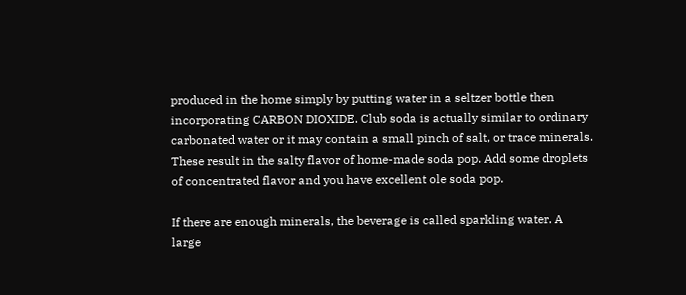produced in the home simply by putting water in a seltzer bottle then incorporating CARBON DIOXIDE. Club soda is actually similar to ordinary carbonated water or it may contain a small pinch of salt, or trace minerals. These result in the salty flavor of home-made soda pop. Add some droplets of concentrated flavor and you have excellent ole soda pop.

If there are enough minerals, the beverage is called sparkling water. A large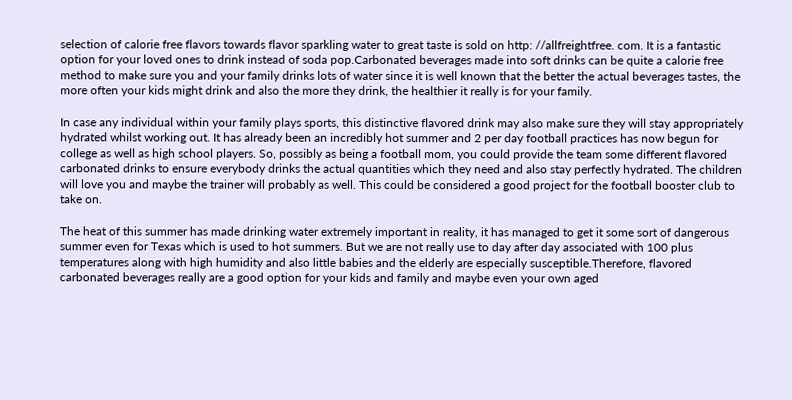selection of calorie free flavors towards flavor sparkling water to great taste is sold on http: //allfreightfree. com. It is a fantastic option for your loved ones to drink instead of soda pop.Carbonated beverages made into soft drinks can be quite a calorie free method to make sure you and your family drinks lots of water since it is well known that the better the actual beverages tastes, the more often your kids might drink and also the more they drink, the healthier it really is for your family.

In case any individual within your family plays sports, this distinctive flavored drink may also make sure they will stay appropriately hydrated whilst working out. It has already been an incredibly hot summer and 2 per day football practices has now begun for college as well as high school players. So, possibly as being a football mom, you could provide the team some different flavored carbonated drinks to ensure everybody drinks the actual quantities which they need and also stay perfectly hydrated. The children will love you and maybe the trainer will probably as well. This could be considered a good project for the football booster club to take on.

The heat of this summer has made drinking water extremely important in reality, it has managed to get it some sort of dangerous summer even for Texas which is used to hot summers. But we are not really use to day after day associated with 100 plus temperatures along with high humidity and also little babies and the elderly are especially susceptible.Therefore, flavored carbonated beverages really are a good option for your kids and family and maybe even your own aged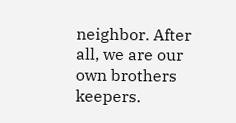neighbor. After all, we are our own brothers keepers.